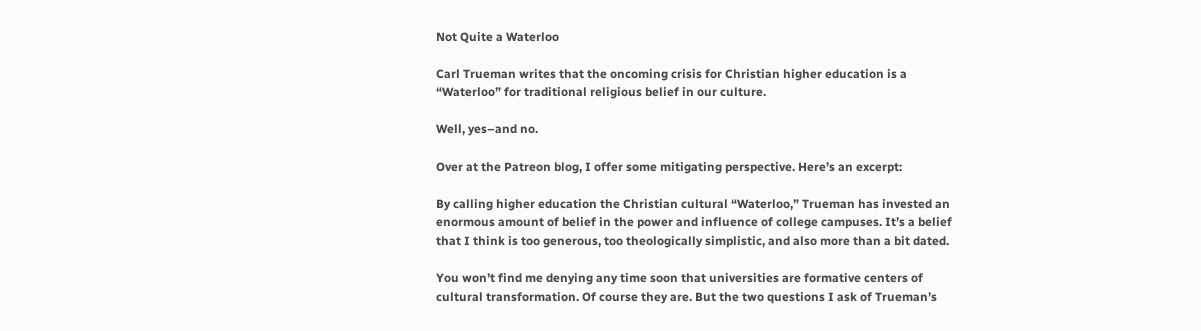Not Quite a Waterloo

Carl Trueman writes that the oncoming crisis for Christian higher education is a “Waterloo” for traditional religious belief in our culture.

Well, yes–and no.

Over at the Patreon blog, I offer some mitigating perspective. Here’s an excerpt:

By calling higher education the Christian cultural “Waterloo,” Trueman has invested an enormous amount of belief in the power and influence of college campuses. It’s a belief that I think is too generous, too theologically simplistic, and also more than a bit dated.

You won’t find me denying any time soon that universities are formative centers of cultural transformation. Of course they are. But the two questions I ask of Trueman’s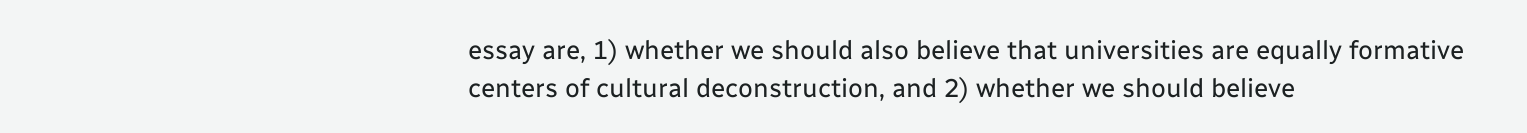essay are, 1) whether we should also believe that universities are equally formative centers of cultural deconstruction, and 2) whether we should believe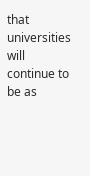that universities will continue to be as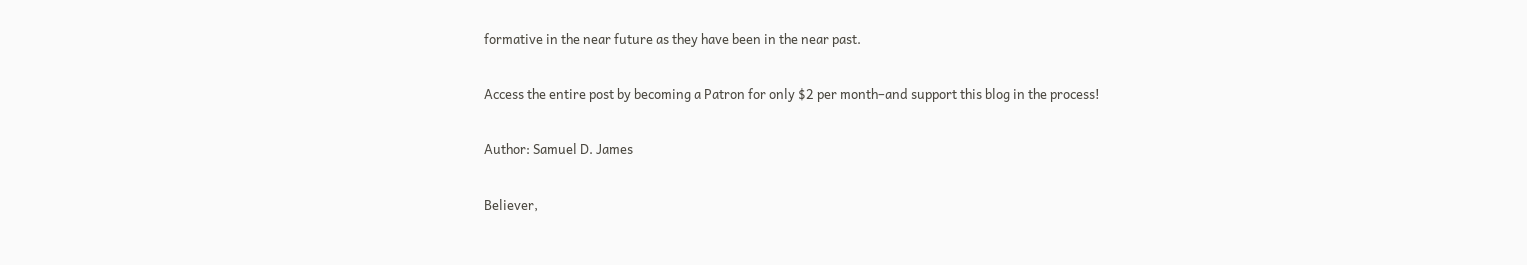formative in the near future as they have been in the near past.

Access the entire post by becoming a Patron for only $2 per month–and support this blog in the process!

Author: Samuel D. James

Believer,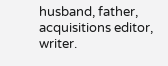husband, father, acquisitions editor, writer.